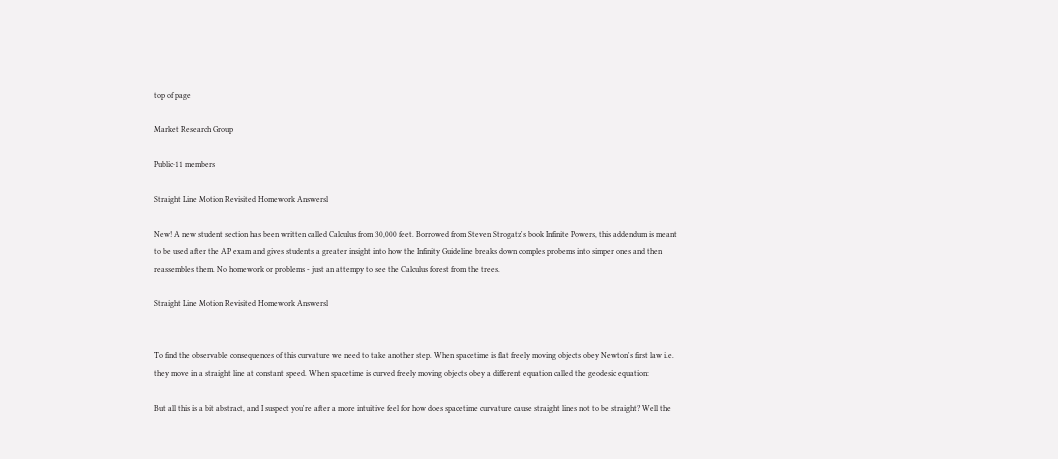top of page

Market Research Group

Public·11 members

Straight Line Motion Revisited Homework Answersl

New! A new student section has been written called Calculus from 30,000 feet. Borrowed from Steven Strogatz's book Infinite Powers, this addendum is meant to be used after the AP exam and gives students a greater insight into how the Infinity Guideline breaks down comples probems into simper ones and then reassembles them. No homework or problems - just an attempy to see the Calculus forest from the trees.

Straight Line Motion Revisited Homework Answersl


To find the observable consequences of this curvature we need to take another step. When spacetime is flat freely moving objects obey Newton's first law i.e. they move in a straight line at constant speed. When spacetime is curved freely moving objects obey a different equation called the geodesic equation:

But all this is a bit abstract, and I suspect you're after a more intuitive feel for how does spacetime curvature cause straight lines not to be straight? Well the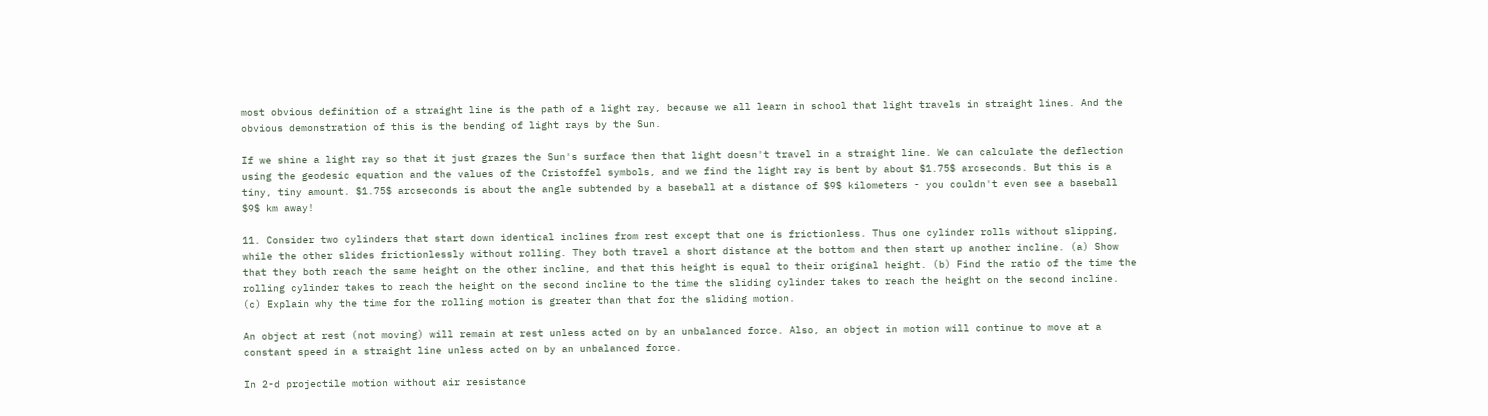most obvious definition of a straight line is the path of a light ray, because we all learn in school that light travels in straight lines. And the obvious demonstration of this is the bending of light rays by the Sun.

If we shine a light ray so that it just grazes the Sun's surface then that light doesn't travel in a straight line. We can calculate the deflection using the geodesic equation and the values of the Cristoffel symbols, and we find the light ray is bent by about $1.75$ arcseconds. But this is a tiny, tiny amount. $1.75$ arcseconds is about the angle subtended by a baseball at a distance of $9$ kilometers - you couldn't even see a baseball $9$ km away!

11. Consider two cylinders that start down identical inclines from rest except that one is frictionless. Thus one cylinder rolls without slipping, while the other slides frictionlessly without rolling. They both travel a short distance at the bottom and then start up another incline. (a) Show that they both reach the same height on the other incline, and that this height is equal to their original height. (b) Find the ratio of the time the rolling cylinder takes to reach the height on the second incline to the time the sliding cylinder takes to reach the height on the second incline. (c) Explain why the time for the rolling motion is greater than that for the sliding motion.

An object at rest (not moving) will remain at rest unless acted on by an unbalanced force. Also, an object in motion will continue to move at a constant speed in a straight line unless acted on by an unbalanced force.

In 2-d projectile motion without air resistance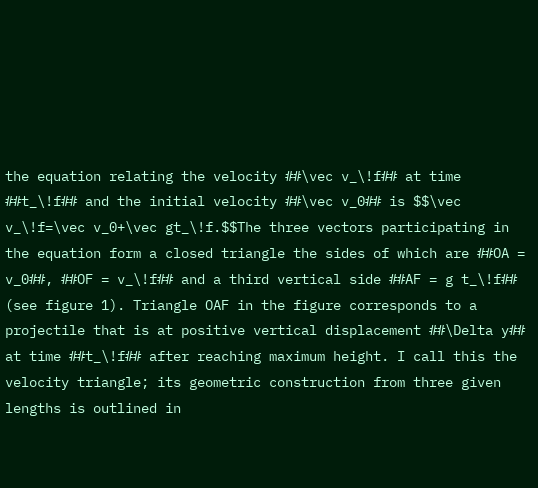the equation relating the velocity ##\vec v_\!f## at time ##t_\!f## and the initial velocity ##\vec v_0## is $$\vec v_\!f=\vec v_0+\vec gt_\!f.$$The three vectors participating in the equation form a closed triangle the sides of which are ##OA = v_0##, ##OF = v_\!f## and a third vertical side ##AF = g t_\!f## (see figure 1). Triangle OAF in the figure corresponds to a projectile that is at positive vertical displacement ##\Delta y## at time ##t_\!f## after reaching maximum height. I call this the velocity triangle; its geometric construction from three given lengths is outlined in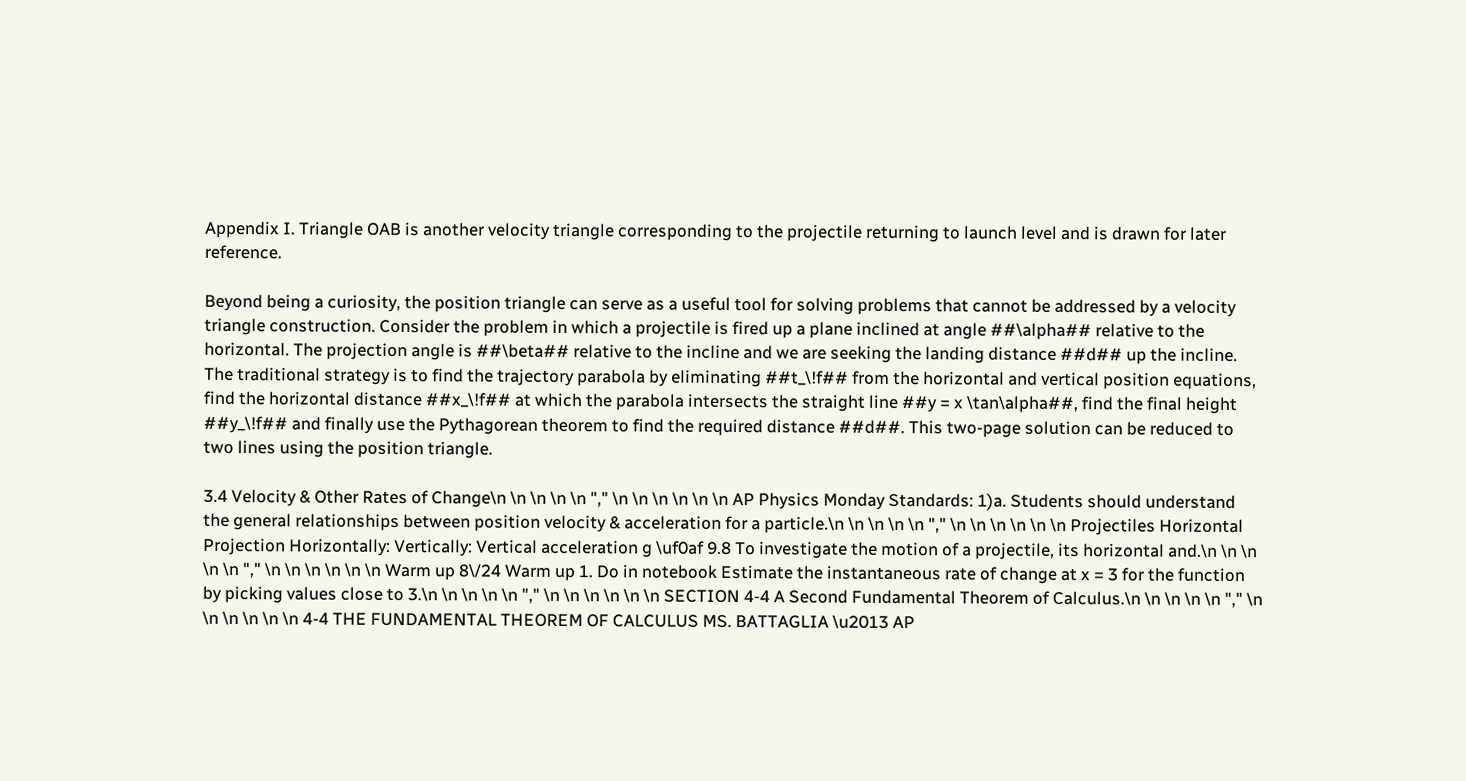Appendix I. Triangle OAB is another velocity triangle corresponding to the projectile returning to launch level and is drawn for later reference.

Beyond being a curiosity, the position triangle can serve as a useful tool for solving problems that cannot be addressed by a velocity triangle construction. Consider the problem in which a projectile is fired up a plane inclined at angle ##\alpha## relative to the horizontal. The projection angle is ##\beta## relative to the incline and we are seeking the landing distance ##d## up the incline. The traditional strategy is to find the trajectory parabola by eliminating ##t_\!f## from the horizontal and vertical position equations, find the horizontal distance ##x_\!f## at which the parabola intersects the straight line ##y = x \tan\alpha##, find the final height ##y_\!f## and finally use the Pythagorean theorem to find the required distance ##d##. This two-page solution can be reduced to two lines using the position triangle.

3.4 Velocity & Other Rates of Change\n \n \n \n \n "," \n \n \n \n \n \n AP Physics Monday Standards: 1)a. Students should understand the general relationships between position velocity & acceleration for a particle.\n \n \n \n \n "," \n \n \n \n \n \n Projectiles Horizontal Projection Horizontally: Vertically: Vertical acceleration g \uf0af 9.8 To investigate the motion of a projectile, its horizontal and.\n \n \n \n \n "," \n \n \n \n \n \n Warm up 8\/24 Warm up 1. Do in notebook Estimate the instantaneous rate of change at x = 3 for the function by picking values close to 3.\n \n \n \n \n "," \n \n \n \n \n \n SECTION 4-4 A Second Fundamental Theorem of Calculus.\n \n \n \n \n "," \n \n \n \n \n \n 4-4 THE FUNDAMENTAL THEOREM OF CALCULUS MS. BATTAGLIA \u2013 AP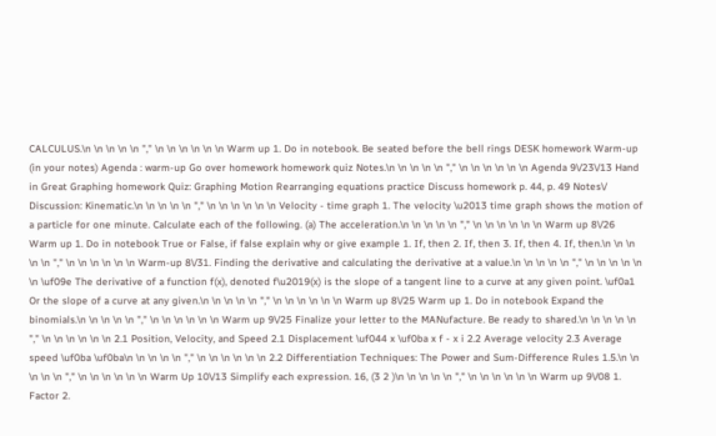CALCULUS.\n \n \n \n \n "," \n \n \n \n \n \n Warm up 1. Do in notebook. Be seated before the bell rings DESK homework Warm-up (in your notes) Agenda : warm-up Go over homework homework quiz Notes.\n \n \n \n \n "," \n \n \n \n \n \n Agenda 9\/23\/13 Hand in Great Graphing homework Quiz: Graphing Motion Rearranging equations practice Discuss homework p. 44, p. 49 Notes\/ Discussion: Kinematic.\n \n \n \n \n "," \n \n \n \n \n \n Velocity - time graph 1. The velocity \u2013 time graph shows the motion of a particle for one minute. Calculate each of the following. (a) The acceleration.\n \n \n \n \n "," \n \n \n \n \n \n Warm up 8\/26 Warm up 1. Do in notebook True or False, if false explain why or give example 1. If, then 2. If, then 3. If, then 4. If, then.\n \n \n \n \n "," \n \n \n \n \n \n Warm-up 8\/31. Finding the derivative and calculating the derivative at a value.\n \n \n \n \n "," \n \n \n \n \n \n \uf09e The derivative of a function f(x), denoted f\u2019(x) is the slope of a tangent line to a curve at any given point. \uf0a1 Or the slope of a curve at any given.\n \n \n \n \n "," \n \n \n \n \n \n Warm up 8\/25 Warm up 1. Do in notebook Expand the binomials.\n \n \n \n \n "," \n \n \n \n \n \n Warm up 9\/25 Finalize your letter to the MANufacture. Be ready to shared.\n \n \n \n \n "," \n \n \n \n \n \n 2.1 Position, Velocity, and Speed 2.1 Displacement \uf044 x \uf0ba x f - x i 2.2 Average velocity 2.3 Average speed \uf0ba \uf0ba\n \n \n \n \n "," \n \n \n \n \n \n 2.2 Differentiation Techniques: The Power and Sum-Difference Rules 1.5.\n \n \n \n \n "," \n \n \n \n \n \n Warm Up 10\/13 Simplify each expression. 16, (3 2 )\n \n \n \n \n "," \n \n \n \n \n \n Warm up 9\/08 1. Factor 2.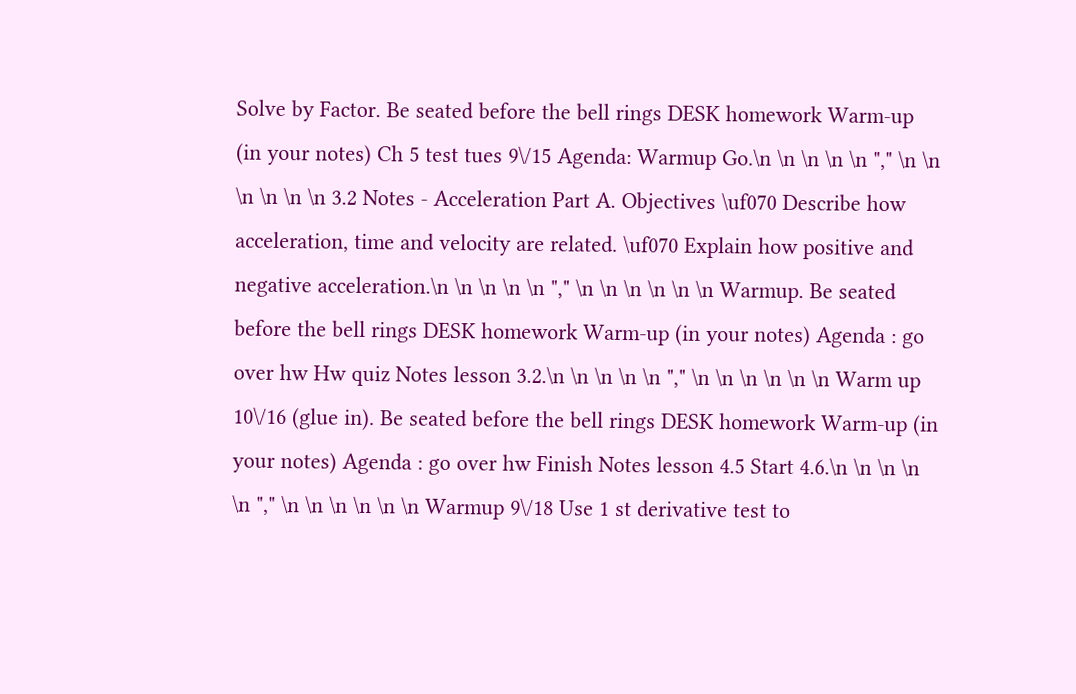Solve by Factor. Be seated before the bell rings DESK homework Warm-up (in your notes) Ch 5 test tues 9\/15 Agenda: Warmup Go.\n \n \n \n \n "," \n \n \n \n \n \n 3.2 Notes - Acceleration Part A. Objectives \uf070 Describe how acceleration, time and velocity are related. \uf070 Explain how positive and negative acceleration.\n \n \n \n \n "," \n \n \n \n \n \n Warmup. Be seated before the bell rings DESK homework Warm-up (in your notes) Agenda : go over hw Hw quiz Notes lesson 3.2.\n \n \n \n \n "," \n \n \n \n \n \n Warm up 10\/16 (glue in). Be seated before the bell rings DESK homework Warm-up (in your notes) Agenda : go over hw Finish Notes lesson 4.5 Start 4.6.\n \n \n \n \n "," \n \n \n \n \n \n Warmup 9\/18 Use 1 st derivative test to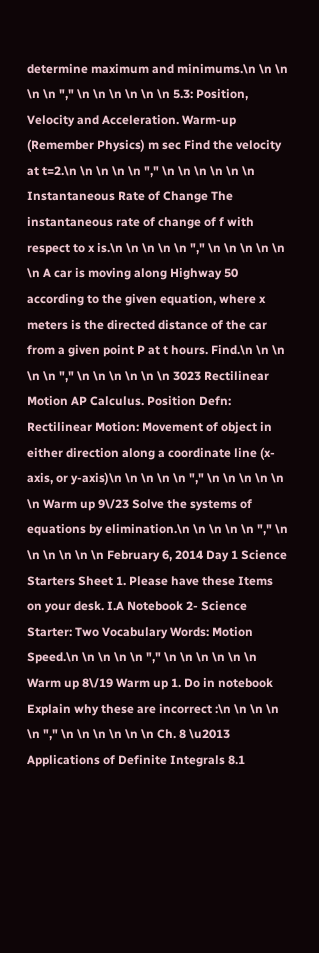determine maximum and minimums.\n \n \n \n \n "," \n \n \n \n \n \n 5.3: Position, Velocity and Acceleration. Warm-up (Remember Physics) m sec Find the velocity at t=2.\n \n \n \n \n "," \n \n \n \n \n \n Instantaneous Rate of Change The instantaneous rate of change of f with respect to x is.\n \n \n \n \n "," \n \n \n \n \n \n A car is moving along Highway 50 according to the given equation, where x meters is the directed distance of the car from a given point P at t hours. Find.\n \n \n \n \n "," \n \n \n \n \n \n 3023 Rectilinear Motion AP Calculus. Position Defn: Rectilinear Motion: Movement of object in either direction along a coordinate line (x-axis, or y-axis)\n \n \n \n \n "," \n \n \n \n \n \n Warm up 9\/23 Solve the systems of equations by elimination.\n \n \n \n \n "," \n \n \n \n \n \n February 6, 2014 Day 1 Science Starters Sheet 1. Please have these Items on your desk. I.A Notebook 2- Science Starter: Two Vocabulary Words: Motion Speed.\n \n \n \n \n "," \n \n \n \n \n \n Warm up 8\/19 Warm up 1. Do in notebook Explain why these are incorrect :\n \n \n \n \n "," \n \n \n \n \n \n Ch. 8 \u2013 Applications of Definite Integrals 8.1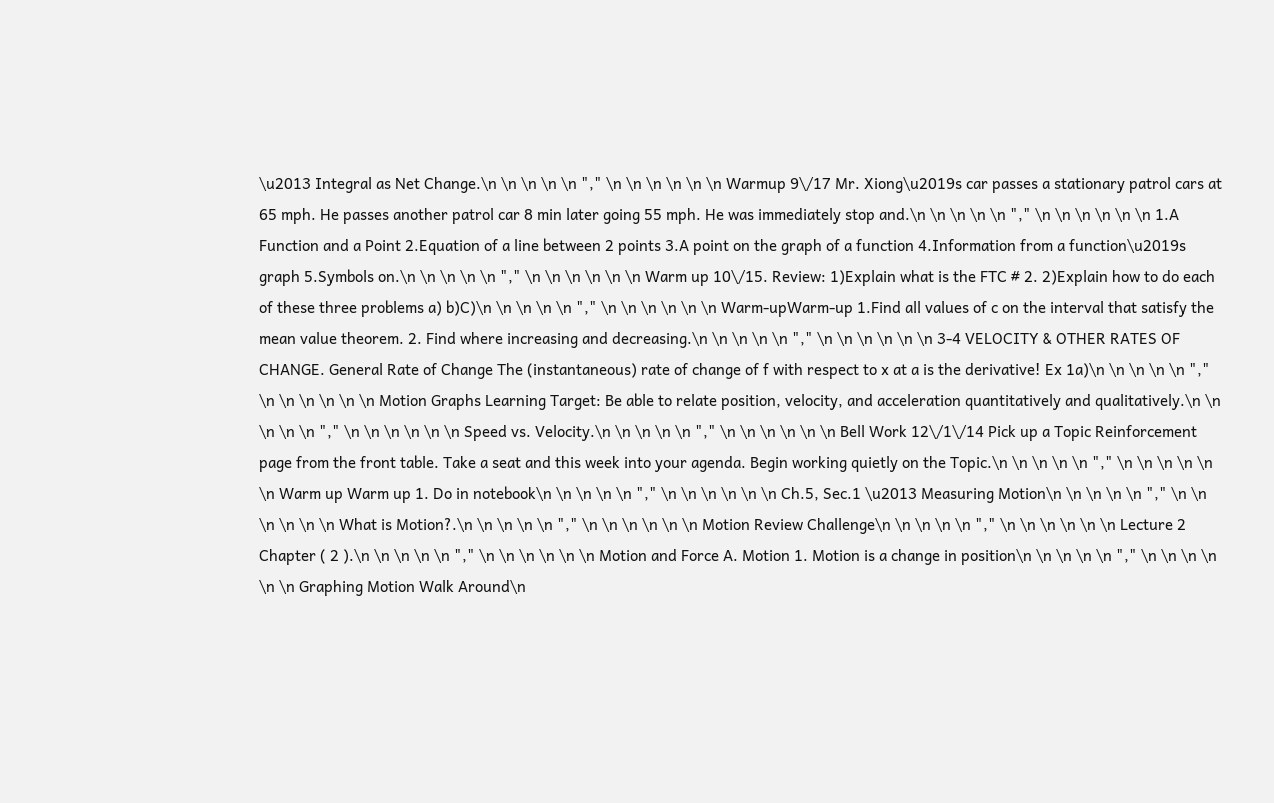\u2013 Integral as Net Change.\n \n \n \n \n "," \n \n \n \n \n \n Warmup 9\/17 Mr. Xiong\u2019s car passes a stationary patrol cars at 65 mph. He passes another patrol car 8 min later going 55 mph. He was immediately stop and.\n \n \n \n \n "," \n \n \n \n \n \n 1.A Function and a Point 2.Equation of a line between 2 points 3.A point on the graph of a function 4.Information from a function\u2019s graph 5.Symbols on.\n \n \n \n \n "," \n \n \n \n \n \n Warm up 10\/15. Review: 1)Explain what is the FTC # 2. 2)Explain how to do each of these three problems a) b)C)\n \n \n \n \n "," \n \n \n \n \n \n Warm-upWarm-up 1.Find all values of c on the interval that satisfy the mean value theorem. 2. Find where increasing and decreasing.\n \n \n \n \n "," \n \n \n \n \n \n 3-4 VELOCITY & OTHER RATES OF CHANGE. General Rate of Change The (instantaneous) rate of change of f with respect to x at a is the derivative! Ex 1a)\n \n \n \n \n "," \n \n \n \n \n \n Motion Graphs Learning Target: Be able to relate position, velocity, and acceleration quantitatively and qualitatively.\n \n \n \n \n "," \n \n \n \n \n \n Speed vs. Velocity.\n \n \n \n \n "," \n \n \n \n \n \n Bell Work 12\/1\/14 Pick up a Topic Reinforcement page from the front table. Take a seat and this week into your agenda. Begin working quietly on the Topic.\n \n \n \n \n "," \n \n \n \n \n \n Warm up Warm up 1. Do in notebook\n \n \n \n \n "," \n \n \n \n \n \n Ch.5, Sec.1 \u2013 Measuring Motion\n \n \n \n \n "," \n \n \n \n \n \n What is Motion?.\n \n \n \n \n "," \n \n \n \n \n \n Motion Review Challenge\n \n \n \n \n "," \n \n \n \n \n \n Lecture 2 Chapter ( 2 ).\n \n \n \n \n "," \n \n \n \n \n \n Motion and Force A. Motion 1. Motion is a change in position\n \n \n \n \n "," \n \n \n \n \n \n Graphing Motion Walk Around\n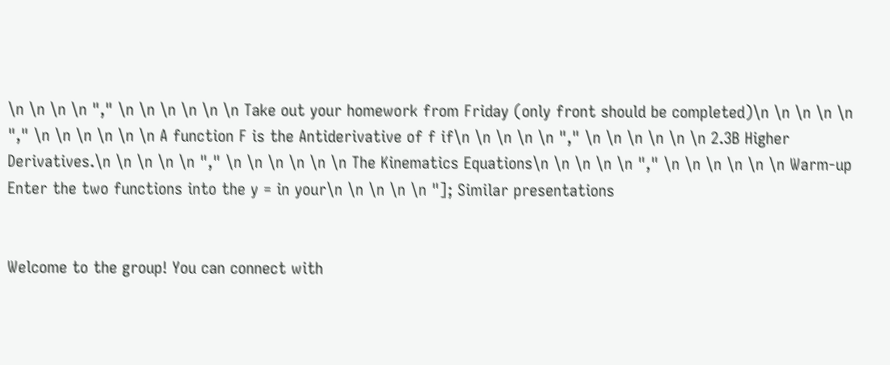\n \n \n \n "," \n \n \n \n \n \n Take out your homework from Friday (only front should be completed)\n \n \n \n \n "," \n \n \n \n \n \n A function F is the Antiderivative of f if\n \n \n \n \n "," \n \n \n \n \n \n 2.3B Higher Derivatives.\n \n \n \n \n "," \n \n \n \n \n \n The Kinematics Equations\n \n \n \n \n "," \n \n \n \n \n \n Warm-up Enter the two functions into the y = in your\n \n \n \n \n "]; Similar presentations


Welcome to the group! You can connect with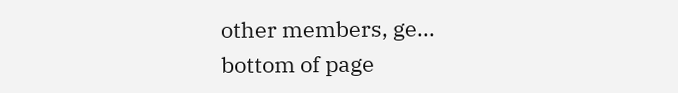other members, ge...
bottom of page